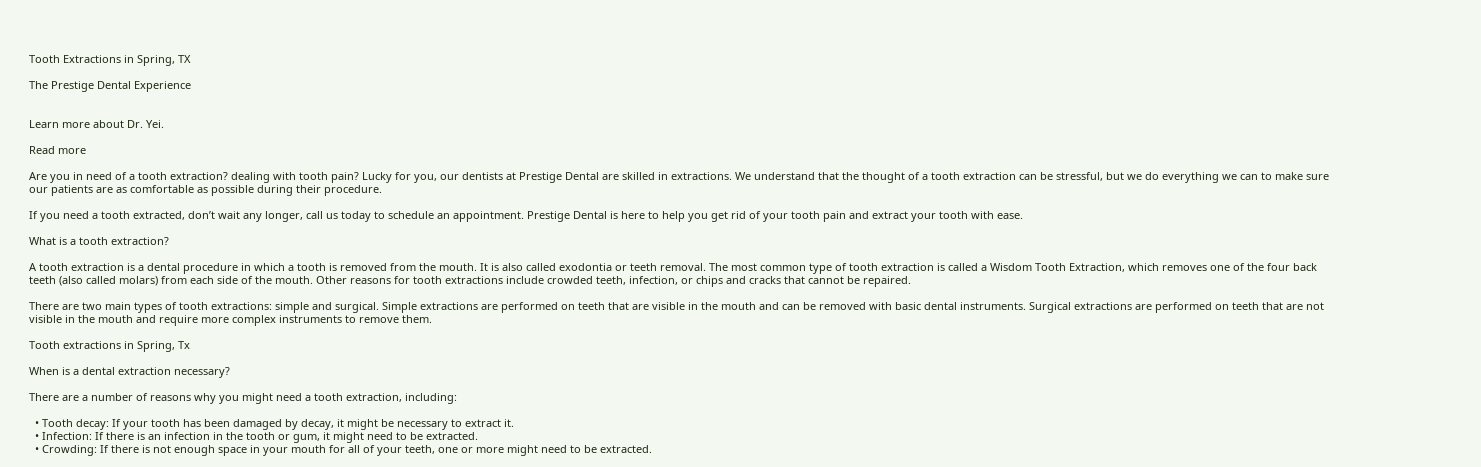Tooth Extractions in Spring, TX

The Prestige Dental Experience


Learn more about Dr. Yei.

Read more

Are you in need of a tooth extraction? dealing with tooth pain? Lucky for you, our dentists at Prestige Dental are skilled in extractions. We understand that the thought of a tooth extraction can be stressful, but we do everything we can to make sure our patients are as comfortable as possible during their procedure.

If you need a tooth extracted, don’t wait any longer, call us today to schedule an appointment. Prestige Dental is here to help you get rid of your tooth pain and extract your tooth with ease.

What is a tooth extraction?

A tooth extraction is a dental procedure in which a tooth is removed from the mouth. It is also called exodontia or teeth removal. The most common type of tooth extraction is called a Wisdom Tooth Extraction, which removes one of the four back teeth (also called molars) from each side of the mouth. Other reasons for tooth extractions include crowded teeth, infection, or chips and cracks that cannot be repaired.

There are two main types of tooth extractions: simple and surgical. Simple extractions are performed on teeth that are visible in the mouth and can be removed with basic dental instruments. Surgical extractions are performed on teeth that are not visible in the mouth and require more complex instruments to remove them.

Tooth extractions in Spring, Tx

When is a dental extraction necessary?

There are a number of reasons why you might need a tooth extraction, including:

  • Tooth decay: If your tooth has been damaged by decay, it might be necessary to extract it.
  • Infection: If there is an infection in the tooth or gum, it might need to be extracted.
  • Crowding: If there is not enough space in your mouth for all of your teeth, one or more might need to be extracted.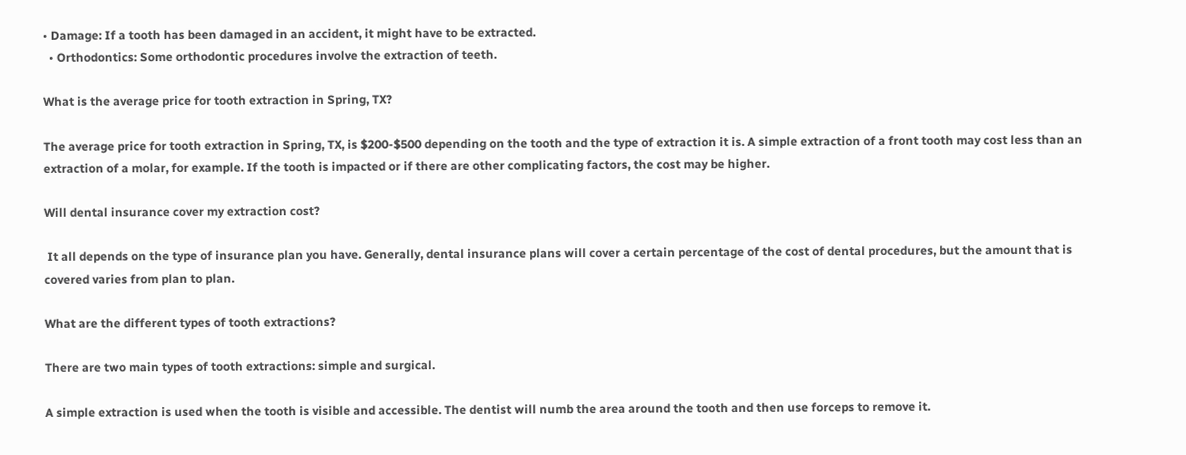• Damage: If a tooth has been damaged in an accident, it might have to be extracted.
  • Orthodontics: Some orthodontic procedures involve the extraction of teeth.

What is the average price for tooth extraction in Spring, TX?

The average price for tooth extraction in Spring, TX, is $200-$500 depending on the tooth and the type of extraction it is. A simple extraction of a front tooth may cost less than an extraction of a molar, for example. If the tooth is impacted or if there are other complicating factors, the cost may be higher.

Will dental insurance cover my extraction cost?

 It all depends on the type of insurance plan you have. Generally, dental insurance plans will cover a certain percentage of the cost of dental procedures, but the amount that is covered varies from plan to plan.

What are the different types of tooth extractions?

There are two main types of tooth extractions: simple and surgical.

A simple extraction is used when the tooth is visible and accessible. The dentist will numb the area around the tooth and then use forceps to remove it.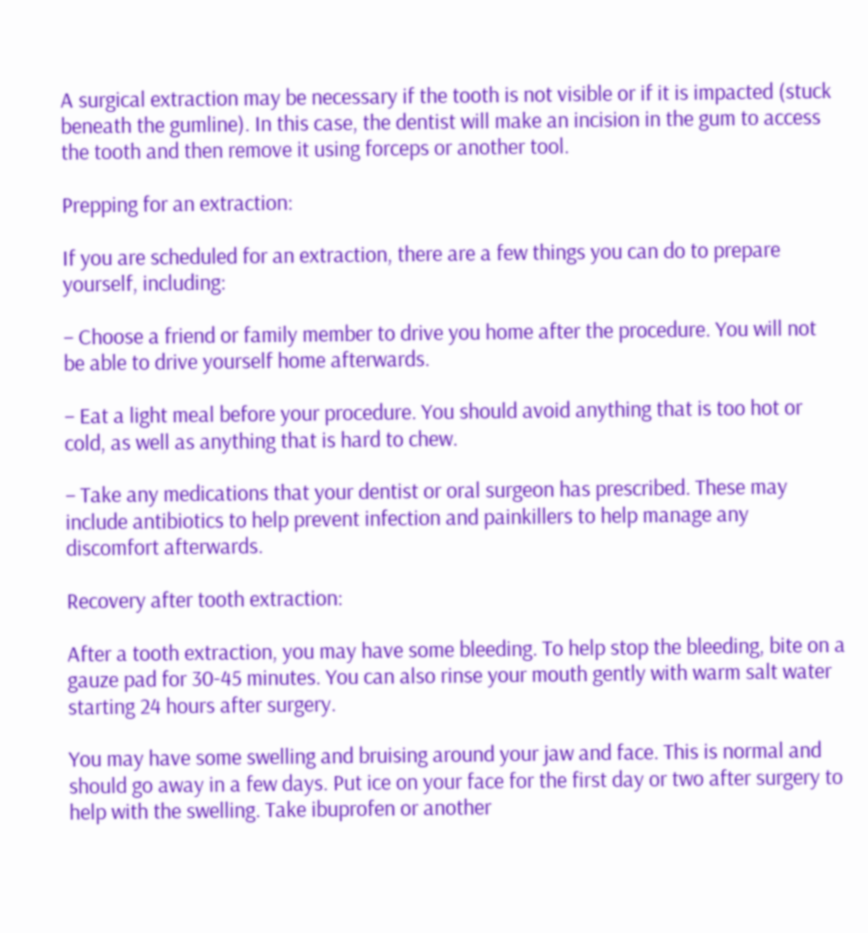A surgical extraction may be necessary if the tooth is not visible or if it is impacted (stuck beneath the gumline). In this case, the dentist will make an incision in the gum to access the tooth and then remove it using forceps or another tool.

Prepping for an extraction:

If you are scheduled for an extraction, there are a few things you can do to prepare yourself, including:

– Choose a friend or family member to drive you home after the procedure. You will not be able to drive yourself home afterwards.

– Eat a light meal before your procedure. You should avoid anything that is too hot or cold, as well as anything that is hard to chew.

– Take any medications that your dentist or oral surgeon has prescribed. These may include antibiotics to help prevent infection and painkillers to help manage any discomfort afterwards.

Recovery after tooth extraction:

After a tooth extraction, you may have some bleeding. To help stop the bleeding, bite on a gauze pad for 30-45 minutes. You can also rinse your mouth gently with warm salt water starting 24 hours after surgery.

You may have some swelling and bruising around your jaw and face. This is normal and should go away in a few days. Put ice on your face for the first day or two after surgery to help with the swelling. Take ibuprofen or another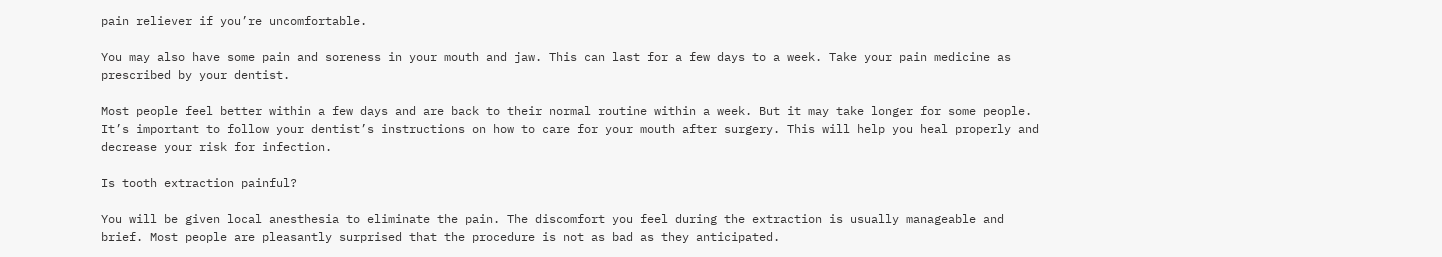pain reliever if you’re uncomfortable.

You may also have some pain and soreness in your mouth and jaw. This can last for a few days to a week. Take your pain medicine as prescribed by your dentist.

Most people feel better within a few days and are back to their normal routine within a week. But it may take longer for some people. It’s important to follow your dentist’s instructions on how to care for your mouth after surgery. This will help you heal properly and decrease your risk for infection.

Is tooth extraction painful?

You will be given local anesthesia to eliminate the pain. The discomfort you feel during the extraction is usually manageable and brief. Most people are pleasantly surprised that the procedure is not as bad as they anticipated.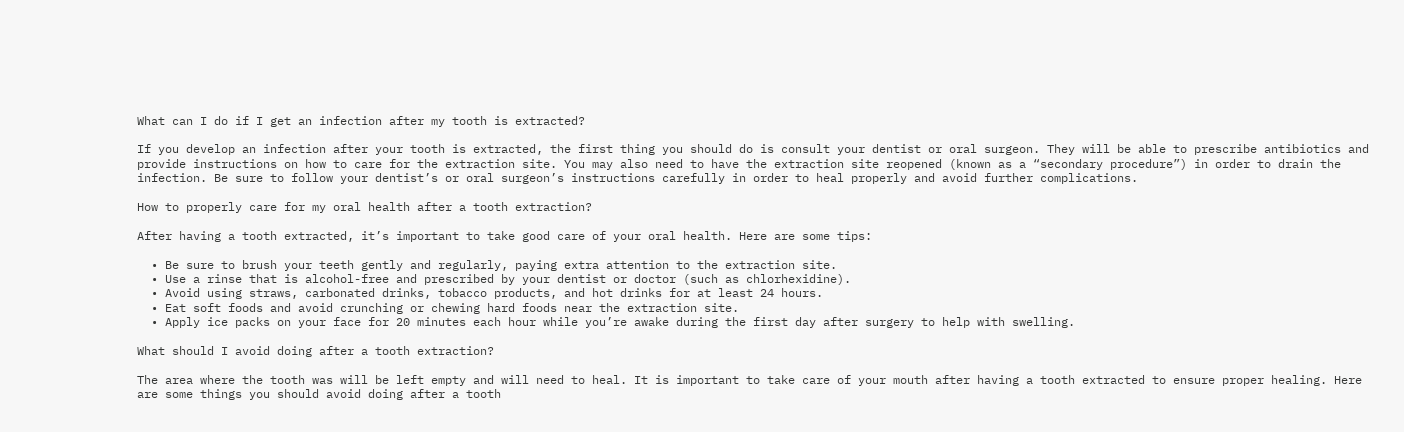What can I do if I get an infection after my tooth is extracted?

If you develop an infection after your tooth is extracted, the first thing you should do is consult your dentist or oral surgeon. They will be able to prescribe antibiotics and provide instructions on how to care for the extraction site. You may also need to have the extraction site reopened (known as a “secondary procedure”) in order to drain the infection. Be sure to follow your dentist’s or oral surgeon’s instructions carefully in order to heal properly and avoid further complications.

How to properly care for my oral health after a tooth extraction?

After having a tooth extracted, it’s important to take good care of your oral health. Here are some tips:

  • Be sure to brush your teeth gently and regularly, paying extra attention to the extraction site.
  • Use a rinse that is alcohol-free and prescribed by your dentist or doctor (such as chlorhexidine).
  • Avoid using straws, carbonated drinks, tobacco products, and hot drinks for at least 24 hours.
  • Eat soft foods and avoid crunching or chewing hard foods near the extraction site.
  • Apply ice packs on your face for 20 minutes each hour while you’re awake during the first day after surgery to help with swelling.

What should I avoid doing after a tooth extraction?

The area where the tooth was will be left empty and will need to heal. It is important to take care of your mouth after having a tooth extracted to ensure proper healing. Here are some things you should avoid doing after a tooth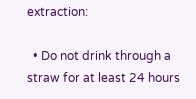extraction:

  • Do not drink through a straw for at least 24 hours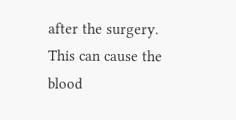after the surgery. This can cause the blood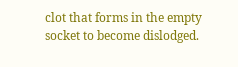clot that forms in the empty socket to become dislodged.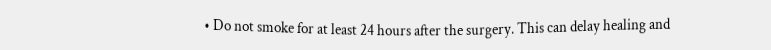• Do not smoke for at least 24 hours after the surgery. This can delay healing and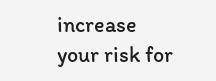increase your risk for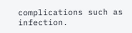complications such as infection.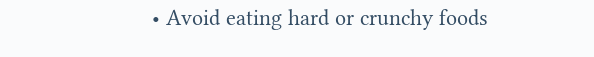• Avoid eating hard or crunchy foods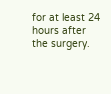for at least 24 hours after the surgery.